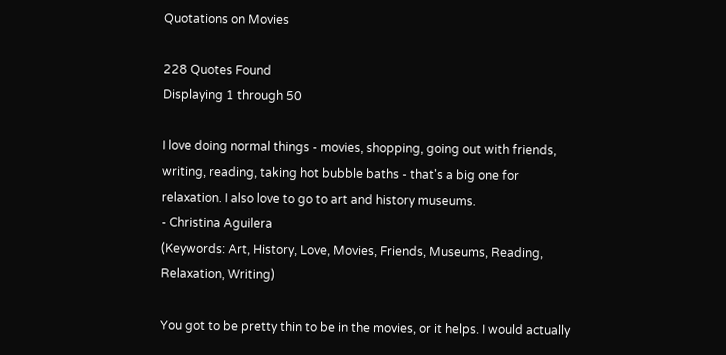Quotations on Movies

228 Quotes Found
Displaying 1 through 50

I love doing normal things - movies, shopping, going out with friends, writing, reading, taking hot bubble baths - that's a big one for relaxation. I also love to go to art and history museums.
- Christina Aguilera
(Keywords: Art, History, Love, Movies, Friends, Museums, Reading, Relaxation, Writing)

You got to be pretty thin to be in the movies, or it helps. I would actually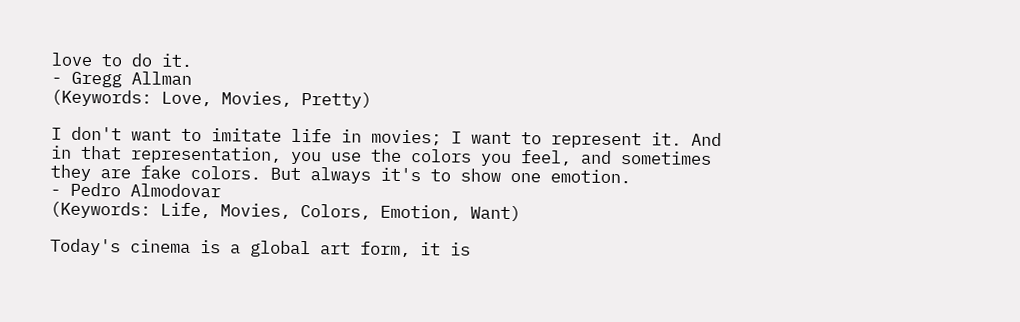love to do it.
- Gregg Allman
(Keywords: Love, Movies, Pretty)

I don't want to imitate life in movies; I want to represent it. And in that representation, you use the colors you feel, and sometimes they are fake colors. But always it's to show one emotion.
- Pedro Almodovar
(Keywords: Life, Movies, Colors, Emotion, Want)

Today's cinema is a global art form, it is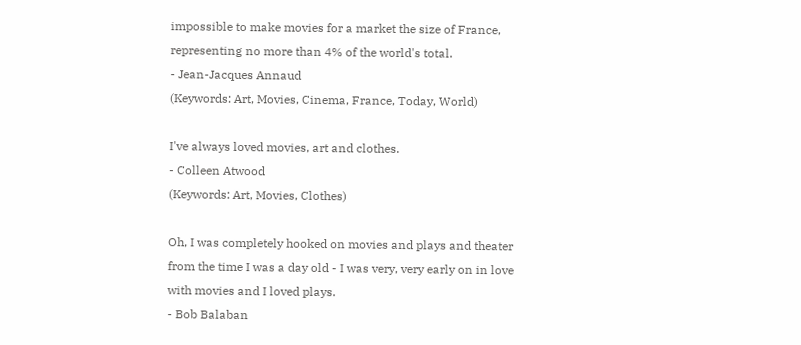impossible to make movies for a market the size of France, representing no more than 4% of the world's total.
- Jean-Jacques Annaud
(Keywords: Art, Movies, Cinema, France, Today, World)

I've always loved movies, art and clothes.
- Colleen Atwood
(Keywords: Art, Movies, Clothes)

Oh, I was completely hooked on movies and plays and theater from the time I was a day old - I was very, very early on in love with movies and I loved plays.
- Bob Balaban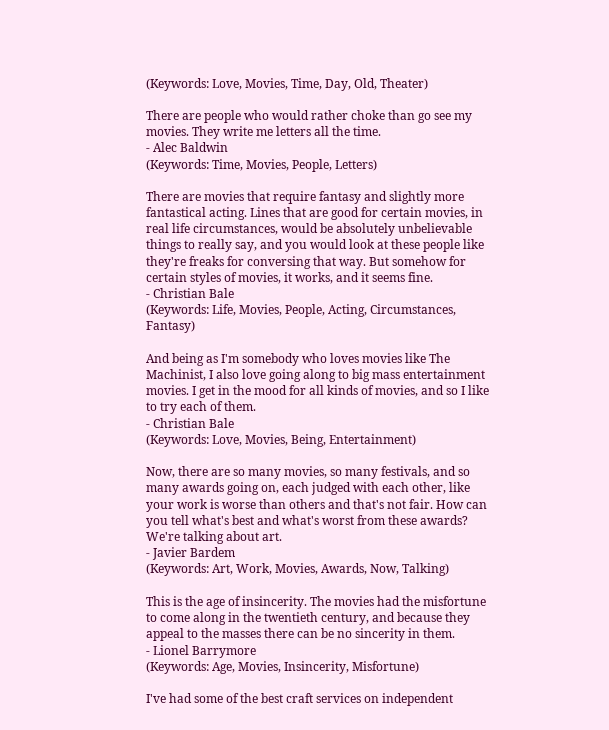(Keywords: Love, Movies, Time, Day, Old, Theater)

There are people who would rather choke than go see my movies. They write me letters all the time.
- Alec Baldwin
(Keywords: Time, Movies, People, Letters)

There are movies that require fantasy and slightly more fantastical acting. Lines that are good for certain movies, in real life circumstances, would be absolutely unbelievable things to really say, and you would look at these people like they're freaks for conversing that way. But somehow for certain styles of movies, it works, and it seems fine.
- Christian Bale
(Keywords: Life, Movies, People, Acting, Circumstances, Fantasy)

And being as I'm somebody who loves movies like The Machinist, I also love going along to big mass entertainment movies. I get in the mood for all kinds of movies, and so I like to try each of them.
- Christian Bale
(Keywords: Love, Movies, Being, Entertainment)

Now, there are so many movies, so many festivals, and so many awards going on, each judged with each other, like your work is worse than others and that's not fair. How can you tell what's best and what's worst from these awards? We're talking about art.
- Javier Bardem
(Keywords: Art, Work, Movies, Awards, Now, Talking)

This is the age of insincerity. The movies had the misfortune to come along in the twentieth century, and because they appeal to the masses there can be no sincerity in them.
- Lionel Barrymore
(Keywords: Age, Movies, Insincerity, Misfortune)

I've had some of the best craft services on independent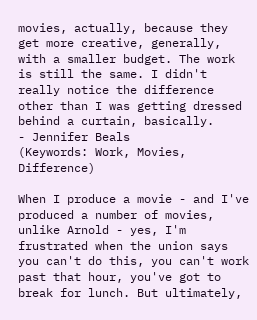movies, actually, because they get more creative, generally, with a smaller budget. The work is still the same. I didn't really notice the difference other than I was getting dressed behind a curtain, basically.
- Jennifer Beals
(Keywords: Work, Movies, Difference)

When I produce a movie - and I've produced a number of movies, unlike Arnold - yes, I'm frustrated when the union says you can't do this, you can't work past that hour, you've got to break for lunch. But ultimately,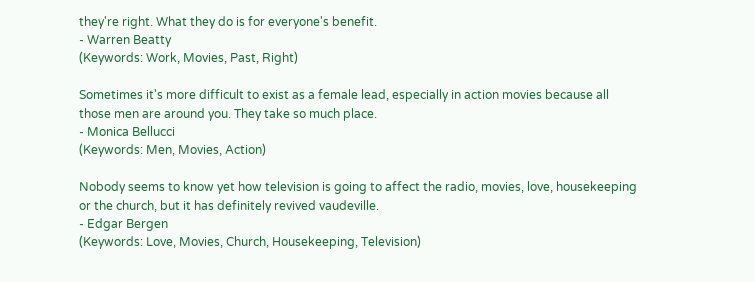they're right. What they do is for everyone's benefit.
- Warren Beatty
(Keywords: Work, Movies, Past, Right)

Sometimes it's more difficult to exist as a female lead, especially in action movies because all those men are around you. They take so much place.
- Monica Bellucci
(Keywords: Men, Movies, Action)

Nobody seems to know yet how television is going to affect the radio, movies, love, housekeeping or the church, but it has definitely revived vaudeville.
- Edgar Bergen
(Keywords: Love, Movies, Church, Housekeeping, Television)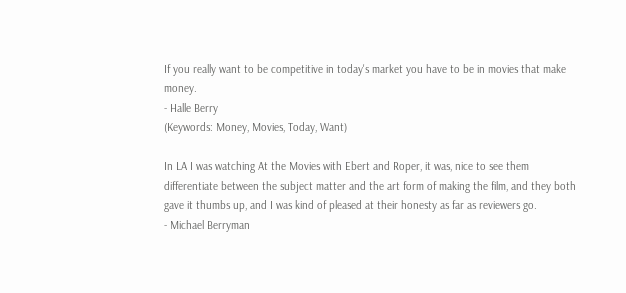If you really want to be competitive in today's market you have to be in movies that make money.
- Halle Berry
(Keywords: Money, Movies, Today, Want)

In LA I was watching At the Movies with Ebert and Roper, it was, nice to see them differentiate between the subject matter and the art form of making the film, and they both gave it thumbs up, and I was kind of pleased at their honesty as far as reviewers go.
- Michael Berryman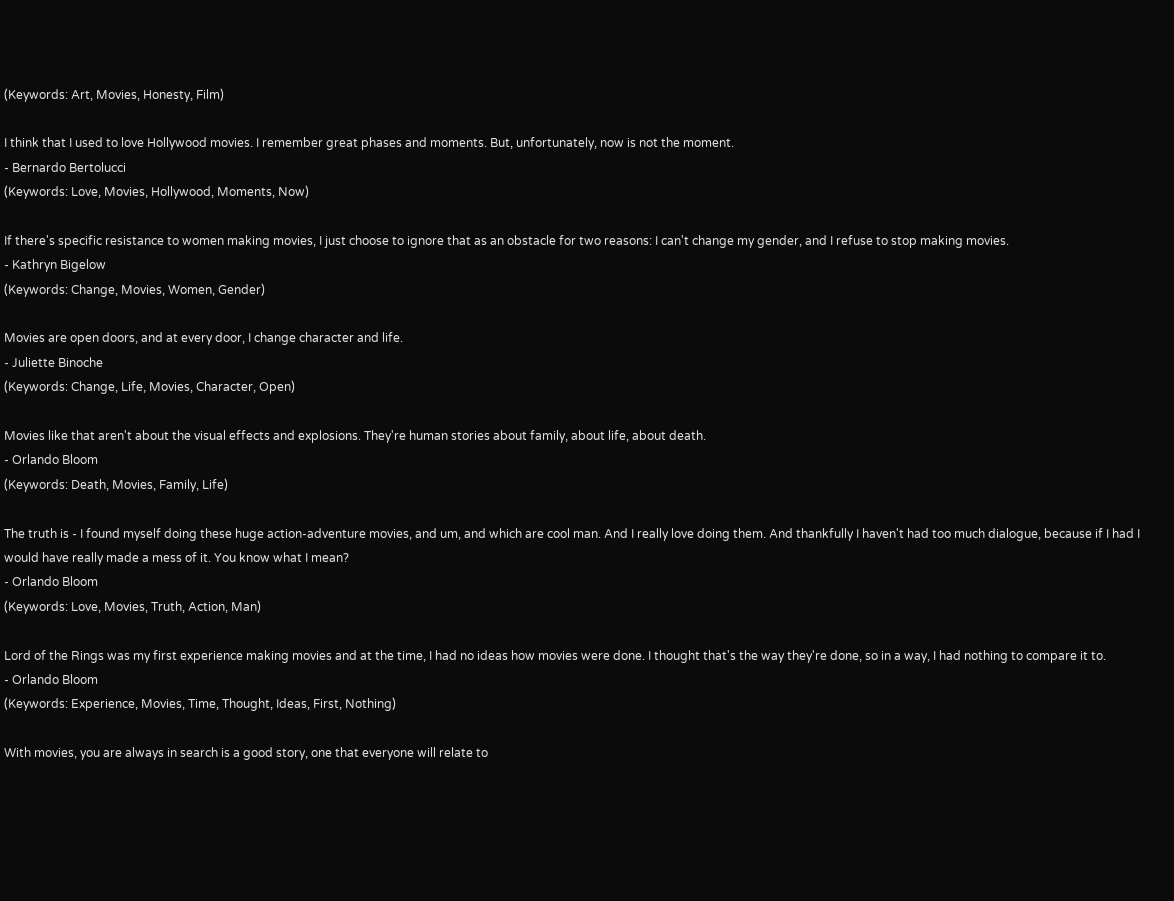(Keywords: Art, Movies, Honesty, Film)

I think that I used to love Hollywood movies. I remember great phases and moments. But, unfortunately, now is not the moment.
- Bernardo Bertolucci
(Keywords: Love, Movies, Hollywood, Moments, Now)

If there's specific resistance to women making movies, I just choose to ignore that as an obstacle for two reasons: I can't change my gender, and I refuse to stop making movies.
- Kathryn Bigelow
(Keywords: Change, Movies, Women, Gender)

Movies are open doors, and at every door, I change character and life.
- Juliette Binoche
(Keywords: Change, Life, Movies, Character, Open)

Movies like that aren't about the visual effects and explosions. They're human stories about family, about life, about death.
- Orlando Bloom
(Keywords: Death, Movies, Family, Life)

The truth is - I found myself doing these huge action-adventure movies, and um, and which are cool man. And I really love doing them. And thankfully I haven't had too much dialogue, because if I had I would have really made a mess of it. You know what I mean?
- Orlando Bloom
(Keywords: Love, Movies, Truth, Action, Man)

Lord of the Rings was my first experience making movies and at the time, I had no ideas how movies were done. I thought that's the way they're done, so in a way, I had nothing to compare it to.
- Orlando Bloom
(Keywords: Experience, Movies, Time, Thought, Ideas, First, Nothing)

With movies, you are always in search is a good story, one that everyone will relate to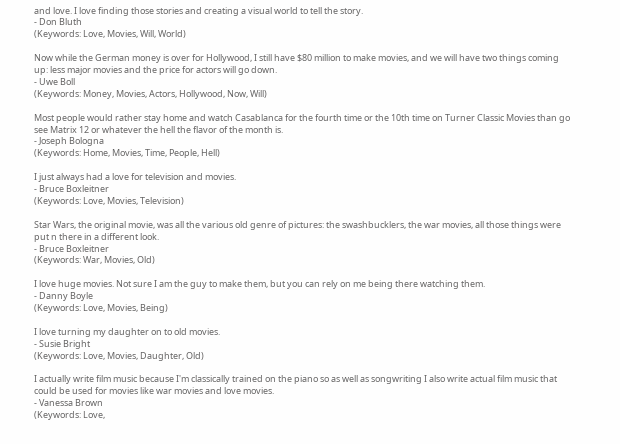and love. I love finding those stories and creating a visual world to tell the story.
- Don Bluth
(Keywords: Love, Movies, Will, World)

Now while the German money is over for Hollywood, I still have $80 million to make movies, and we will have two things coming up: less major movies and the price for actors will go down.
- Uwe Boll
(Keywords: Money, Movies, Actors, Hollywood, Now, Will)

Most people would rather stay home and watch Casablanca for the fourth time or the 10th time on Turner Classic Movies than go see Matrix 12 or whatever the hell the flavor of the month is.
- Joseph Bologna
(Keywords: Home, Movies, Time, People, Hell)

I just always had a love for television and movies.
- Bruce Boxleitner
(Keywords: Love, Movies, Television)

Star Wars, the original movie, was all the various old genre of pictures: the swashbucklers, the war movies, all those things were put n there in a different look.
- Bruce Boxleitner
(Keywords: War, Movies, Old)

I love huge movies. Not sure I am the guy to make them, but you can rely on me being there watching them.
- Danny Boyle
(Keywords: Love, Movies, Being)

I love turning my daughter on to old movies.
- Susie Bright
(Keywords: Love, Movies, Daughter, Old)

I actually write film music because I'm classically trained on the piano so as well as songwriting I also write actual film music that could be used for movies like war movies and love movies.
- Vanessa Brown
(Keywords: Love,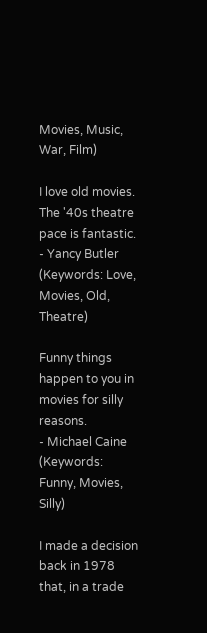Movies, Music, War, Film)

I love old movies. The '40s theatre pace is fantastic.
- Yancy Butler
(Keywords: Love, Movies, Old, Theatre)

Funny things happen to you in movies for silly reasons.
- Michael Caine
(Keywords: Funny, Movies, Silly)

I made a decision back in 1978 that, in a trade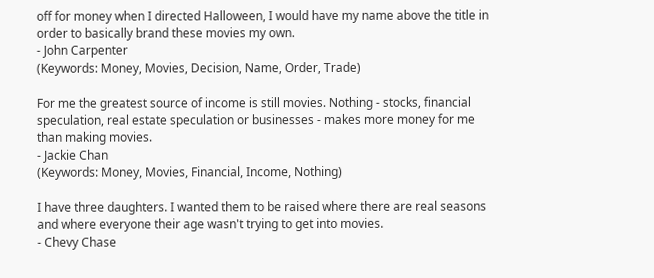off for money when I directed Halloween, I would have my name above the title in order to basically brand these movies my own.
- John Carpenter
(Keywords: Money, Movies, Decision, Name, Order, Trade)

For me the greatest source of income is still movies. Nothing - stocks, financial speculation, real estate speculation or businesses - makes more money for me than making movies.
- Jackie Chan
(Keywords: Money, Movies, Financial, Income, Nothing)

I have three daughters. I wanted them to be raised where there are real seasons and where everyone their age wasn't trying to get into movies.
- Chevy Chase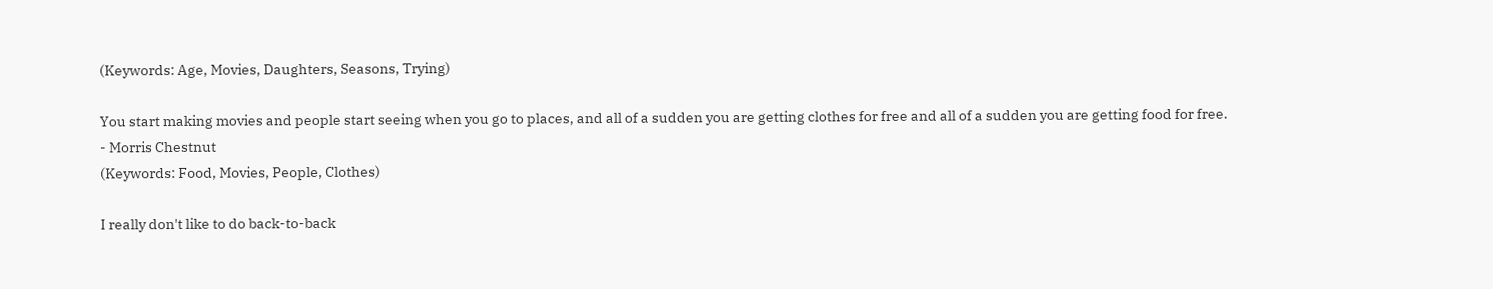(Keywords: Age, Movies, Daughters, Seasons, Trying)

You start making movies and people start seeing when you go to places, and all of a sudden you are getting clothes for free and all of a sudden you are getting food for free.
- Morris Chestnut
(Keywords: Food, Movies, People, Clothes)

I really don't like to do back-to-back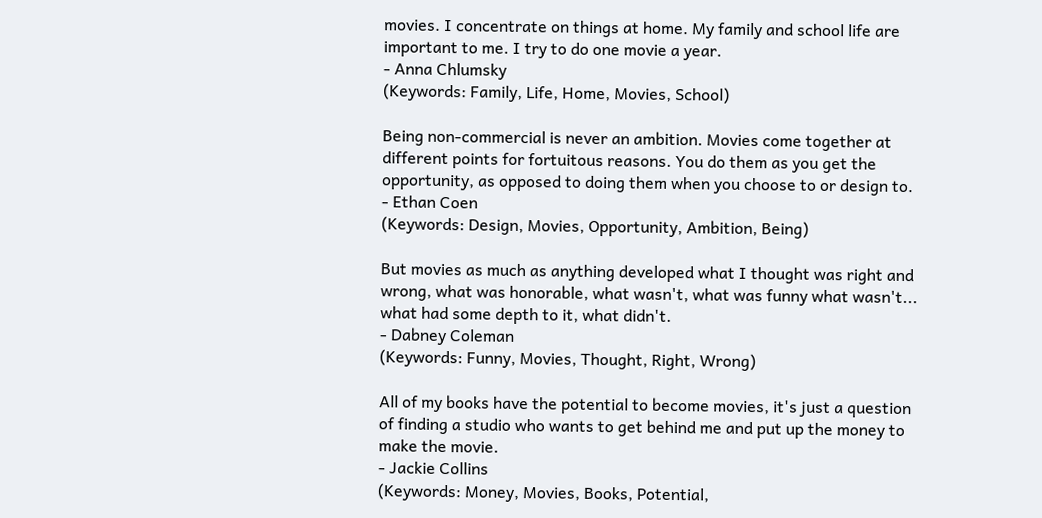movies. I concentrate on things at home. My family and school life are important to me. I try to do one movie a year.
- Anna Chlumsky
(Keywords: Family, Life, Home, Movies, School)

Being non-commercial is never an ambition. Movies come together at different points for fortuitous reasons. You do them as you get the opportunity, as opposed to doing them when you choose to or design to.
- Ethan Coen
(Keywords: Design, Movies, Opportunity, Ambition, Being)

But movies as much as anything developed what I thought was right and wrong, what was honorable, what wasn't, what was funny what wasn't... what had some depth to it, what didn't.
- Dabney Coleman
(Keywords: Funny, Movies, Thought, Right, Wrong)

All of my books have the potential to become movies, it's just a question of finding a studio who wants to get behind me and put up the money to make the movie.
- Jackie Collins
(Keywords: Money, Movies, Books, Potential,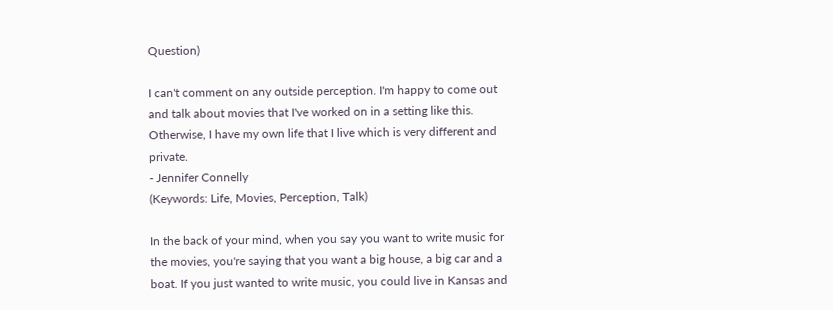Question)

I can't comment on any outside perception. I'm happy to come out and talk about movies that I've worked on in a setting like this. Otherwise, I have my own life that I live which is very different and private.
- Jennifer Connelly
(Keywords: Life, Movies, Perception, Talk)

In the back of your mind, when you say you want to write music for the movies, you're saying that you want a big house, a big car and a boat. If you just wanted to write music, you could live in Kansas and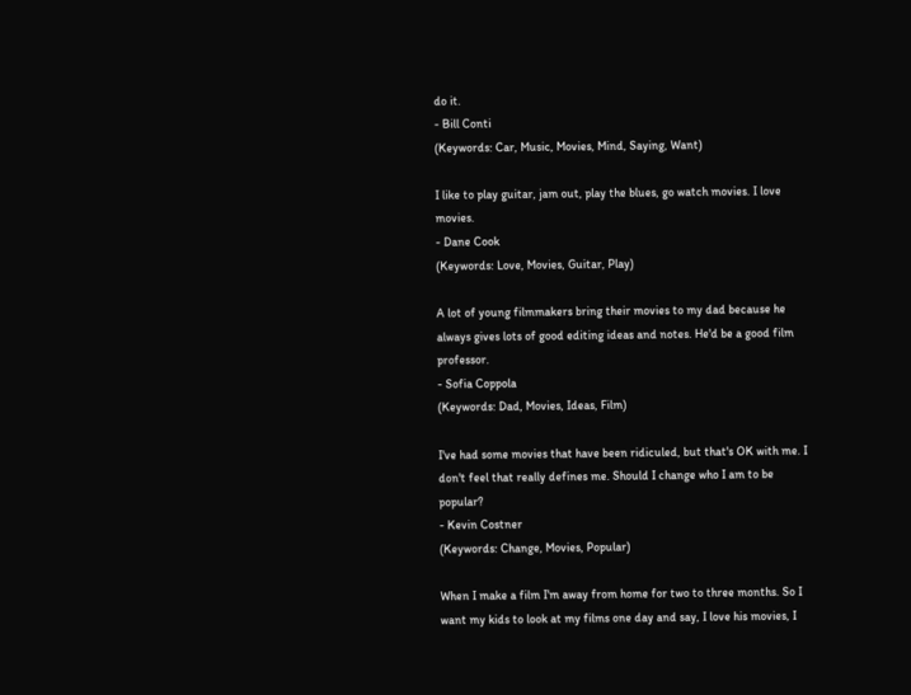do it.
- Bill Conti
(Keywords: Car, Music, Movies, Mind, Saying, Want)

I like to play guitar, jam out, play the blues, go watch movies. I love movies.
- Dane Cook
(Keywords: Love, Movies, Guitar, Play)

A lot of young filmmakers bring their movies to my dad because he always gives lots of good editing ideas and notes. He'd be a good film professor.
- Sofia Coppola
(Keywords: Dad, Movies, Ideas, Film)

I've had some movies that have been ridiculed, but that's OK with me. I don't feel that really defines me. Should I change who I am to be popular?
- Kevin Costner
(Keywords: Change, Movies, Popular)

When I make a film I'm away from home for two to three months. So I want my kids to look at my films one day and say, I love his movies, I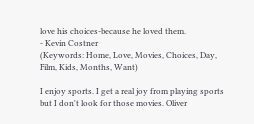love his choices-because he loved them.
- Kevin Costner
(Keywords: Home, Love, Movies, Choices, Day, Film, Kids, Months, Want)

I enjoy sports. I get a real joy from playing sports but I don't look for those movies. Oliver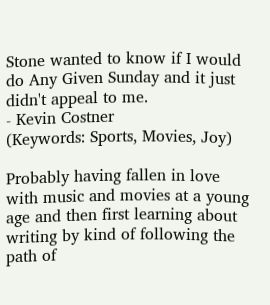Stone wanted to know if I would do Any Given Sunday and it just didn't appeal to me.
- Kevin Costner
(Keywords: Sports, Movies, Joy)

Probably having fallen in love with music and movies at a young age and then first learning about writing by kind of following the path of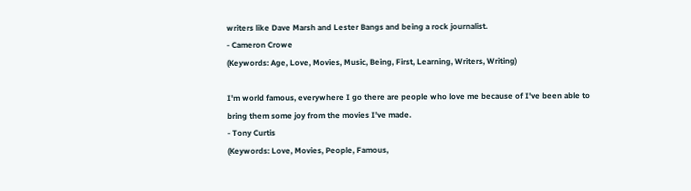writers like Dave Marsh and Lester Bangs and being a rock journalist.
- Cameron Crowe
(Keywords: Age, Love, Movies, Music, Being, First, Learning, Writers, Writing)

I'm world famous, everywhere I go there are people who love me because of I've been able to bring them some joy from the movies I've made.
- Tony Curtis
(Keywords: Love, Movies, People, Famous,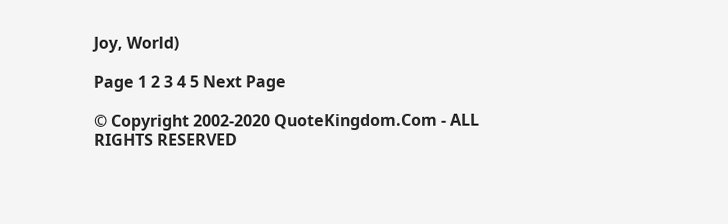Joy, World)

Page 1 2 3 4 5 Next Page

© Copyright 2002-2020 QuoteKingdom.Com - ALL RIGHTS RESERVED